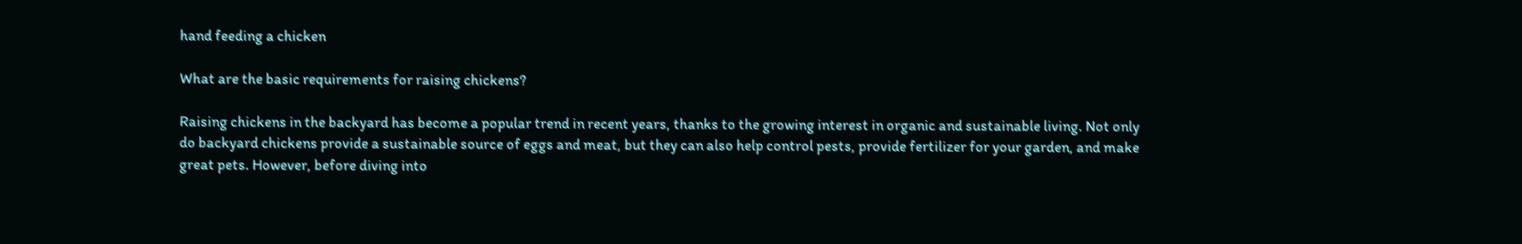hand feeding a chicken

What are the basic requirements for raising chickens?

Raising chickens in the backyard has become a popular trend in recent years, thanks to the growing interest in organic and sustainable living. Not only do backyard chickens provide a sustainable source of eggs and meat, but they can also help control pests, provide fertilizer for your garden, and make great pets. However, before diving into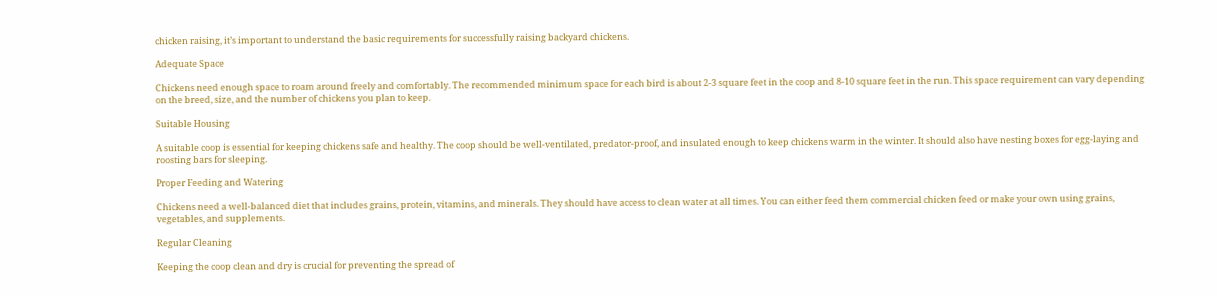chicken raising, it’s important to understand the basic requirements for successfully raising backyard chickens.

Adequate Space

Chickens need enough space to roam around freely and comfortably. The recommended minimum space for each bird is about 2-3 square feet in the coop and 8-10 square feet in the run. This space requirement can vary depending on the breed, size, and the number of chickens you plan to keep.

Suitable Housing

A suitable coop is essential for keeping chickens safe and healthy. The coop should be well-ventilated, predator-proof, and insulated enough to keep chickens warm in the winter. It should also have nesting boxes for egg-laying and roosting bars for sleeping.

Proper Feeding and Watering

Chickens need a well-balanced diet that includes grains, protein, vitamins, and minerals. They should have access to clean water at all times. You can either feed them commercial chicken feed or make your own using grains, vegetables, and supplements.

Regular Cleaning

Keeping the coop clean and dry is crucial for preventing the spread of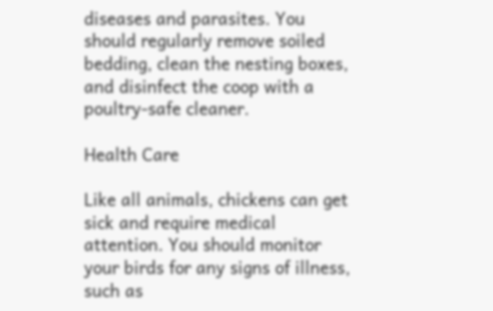diseases and parasites. You should regularly remove soiled bedding, clean the nesting boxes, and disinfect the coop with a poultry-safe cleaner.

Health Care

Like all animals, chickens can get sick and require medical attention. You should monitor your birds for any signs of illness, such as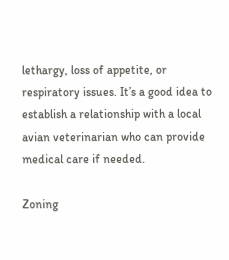lethargy, loss of appetite, or respiratory issues. It’s a good idea to establish a relationship with a local avian veterinarian who can provide medical care if needed.

Zoning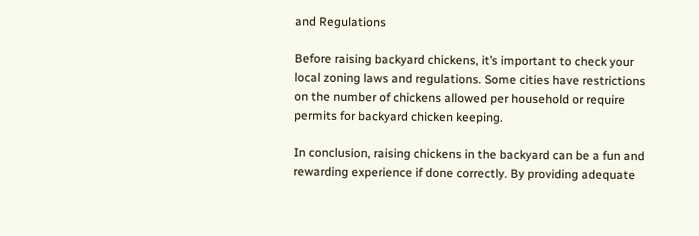and Regulations

Before raising backyard chickens, it’s important to check your local zoning laws and regulations. Some cities have restrictions on the number of chickens allowed per household or require permits for backyard chicken keeping.

In conclusion, raising chickens in the backyard can be a fun and rewarding experience if done correctly. By providing adequate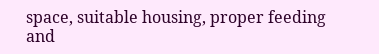space, suitable housing, proper feeding and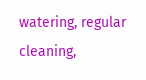watering, regular cleaning,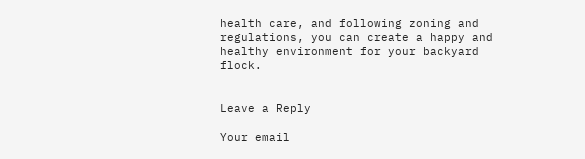health care, and following zoning and regulations, you can create a happy and healthy environment for your backyard flock.


Leave a Reply

Your email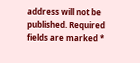address will not be published. Required fields are marked *